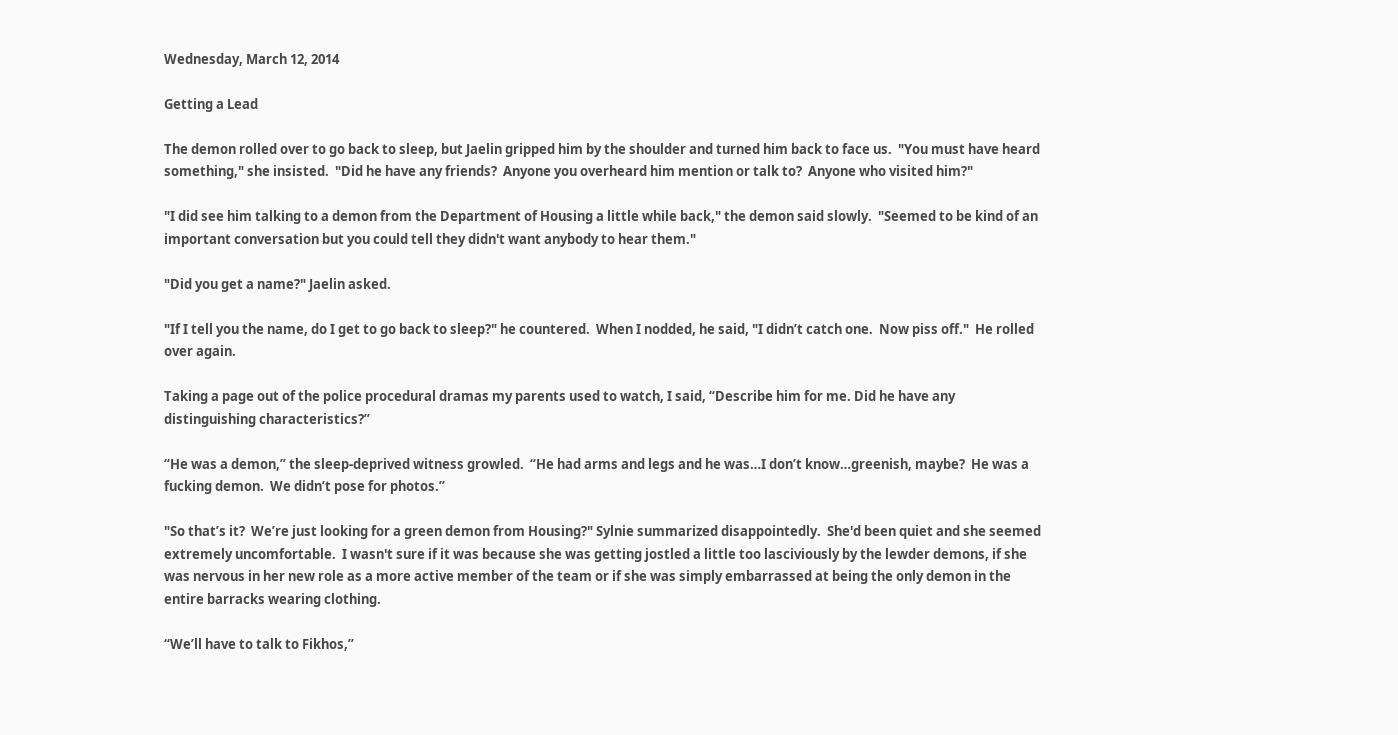Wednesday, March 12, 2014

Getting a Lead

The demon rolled over to go back to sleep, but Jaelin gripped him by the shoulder and turned him back to face us.  "You must have heard something," she insisted.  "Did he have any friends?  Anyone you overheard him mention or talk to?  Anyone who visited him?"

"I did see him talking to a demon from the Department of Housing a little while back," the demon said slowly.  "Seemed to be kind of an important conversation but you could tell they didn't want anybody to hear them."

"Did you get a name?" Jaelin asked.

"If I tell you the name, do I get to go back to sleep?" he countered.  When I nodded, he said, "I didn’t catch one.  Now piss off."  He rolled over again.

Taking a page out of the police procedural dramas my parents used to watch, I said, “Describe him for me. Did he have any distinguishing characteristics?”

“He was a demon,” the sleep-deprived witness growled.  “He had arms and legs and he was…I don’t know…greenish, maybe?  He was a fucking demon.  We didn’t pose for photos.”

"So that’s it?  We’re just looking for a green demon from Housing?" Sylnie summarized disappointedly.  She'd been quiet and she seemed extremely uncomfortable.  I wasn't sure if it was because she was getting jostled a little too lasciviously by the lewder demons, if she was nervous in her new role as a more active member of the team or if she was simply embarrassed at being the only demon in the entire barracks wearing clothing.

“We’ll have to talk to Fikhos,”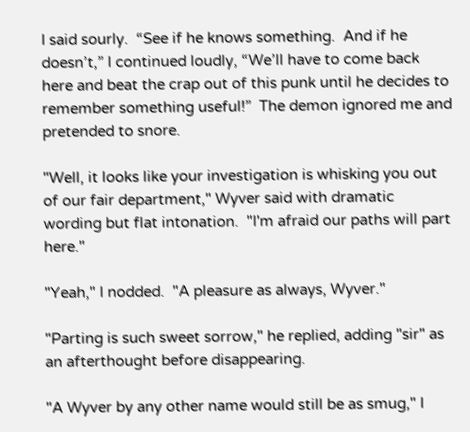I said sourly.  “See if he knows something.  And if he doesn’t,” I continued loudly, “We’ll have to come back here and beat the crap out of this punk until he decides to remember something useful!”  The demon ignored me and pretended to snore.

"Well, it looks like your investigation is whisking you out of our fair department," Wyver said with dramatic wording but flat intonation.  "I'm afraid our paths will part here."

"Yeah," I nodded.  "A pleasure as always, Wyver."

"Parting is such sweet sorrow," he replied, adding "sir" as an afterthought before disappearing.

"A Wyver by any other name would still be as smug," I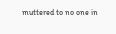muttered to no one in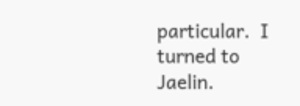particular.  I turned to Jaelin.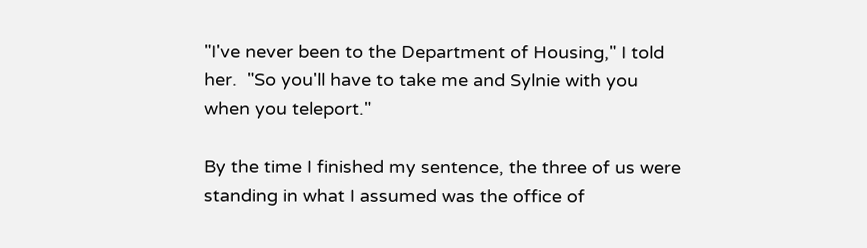"I've never been to the Department of Housing," I told her.  "So you'll have to take me and Sylnie with you when you teleport."

By the time I finished my sentence, the three of us were standing in what I assumed was the office of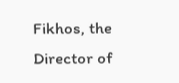Fikhos, the Director of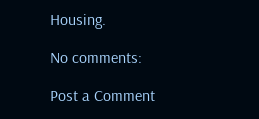Housing.

No comments:

Post a Comment